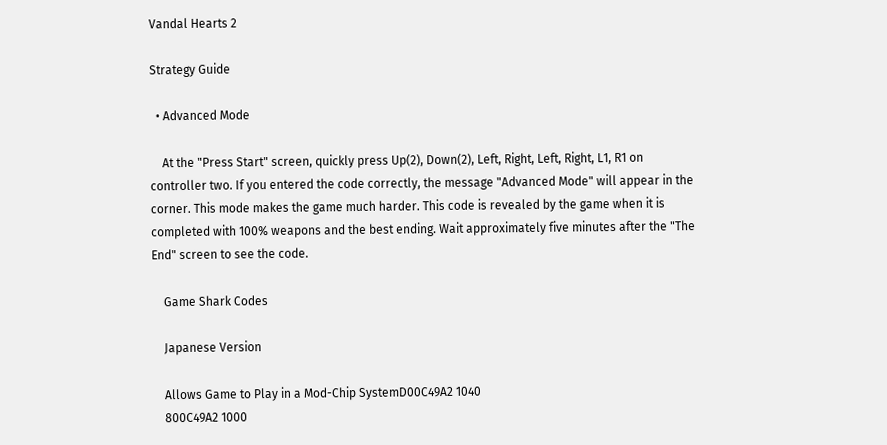Vandal Hearts 2

Strategy Guide

  • Advanced Mode

    At the "Press Start" screen, quickly press Up(2), Down(2), Left, Right, Left, Right, L1, R1 on controller two. If you entered the code correctly, the message "Advanced Mode" will appear in the corner. This mode makes the game much harder. This code is revealed by the game when it is completed with 100% weapons and the best ending. Wait approximately five minutes after the "The End" screen to see the code.

    Game Shark Codes

    Japanese Version

    Allows Game to Play in a Mod-Chip SystemD00C49A2 1040
    800C49A2 1000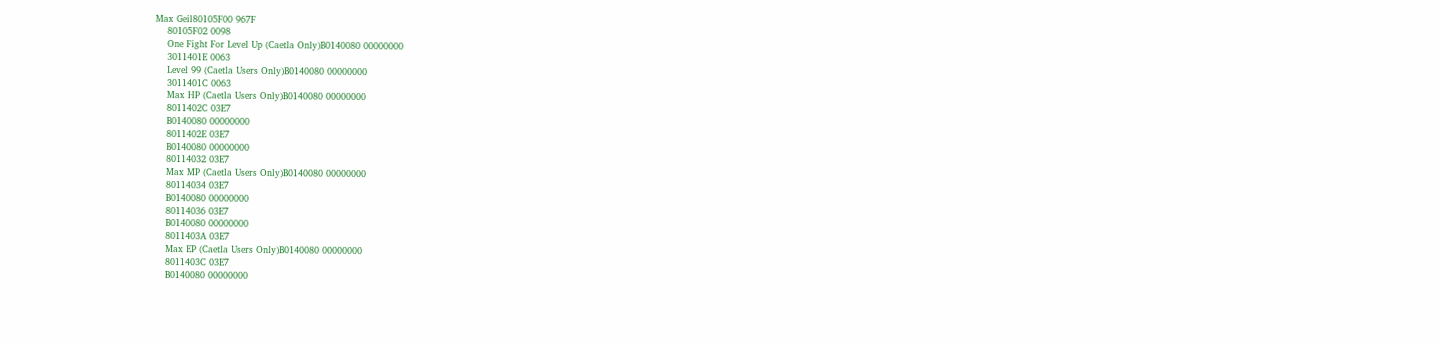Max Geil80105F00 967F
    80105F02 0098
    One Fight For Level Up (Caetla Only)B0140080 00000000
    3011401E 0063
    Level 99 (Caetla Users Only)B0140080 00000000
    3011401C 0063
    Max HP (Caetla Users Only)B0140080 00000000
    8011402C 03E7
    B0140080 00000000
    8011402E 03E7
    B0140080 00000000
    80114032 03E7
    Max MP (Caetla Users Only)B0140080 00000000
    80114034 03E7
    B0140080 00000000
    80114036 03E7
    B0140080 00000000
    8011403A 03E7
    Max EP (Caetla Users Only)B0140080 00000000
    8011403C 03E7
    B0140080 00000000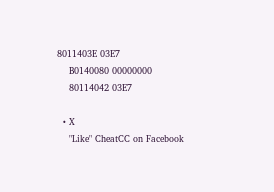8011403E 03E7
    B0140080 00000000
    80114042 03E7

  • X
    "Like" CheatCC on Facebook